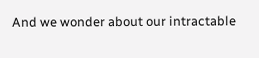And we wonder about our intractable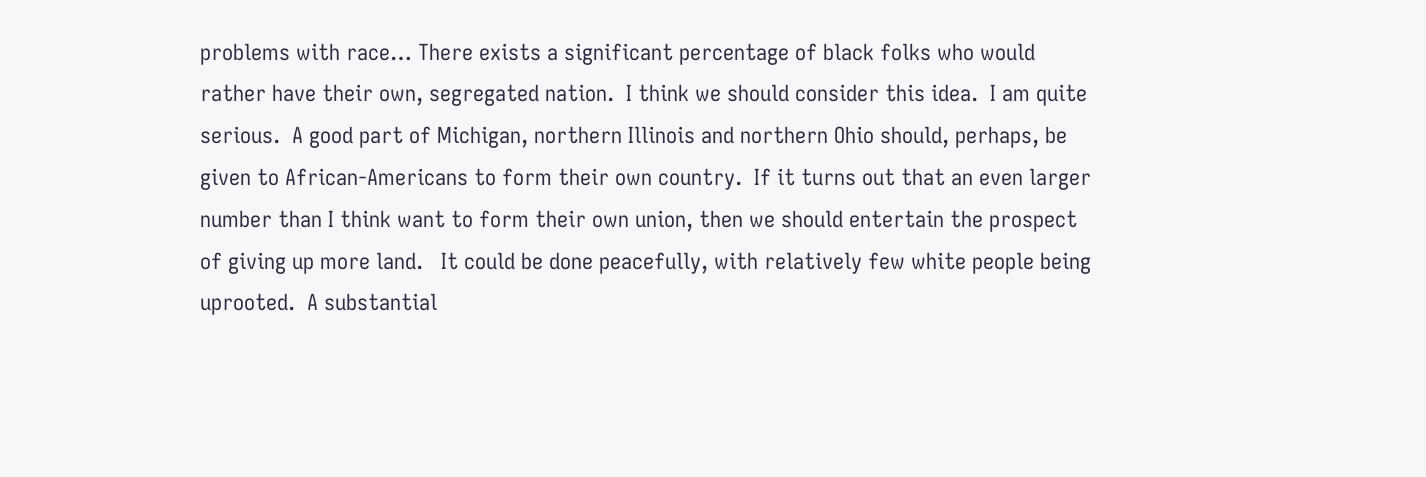problems with race… There exists a significant percentage of black folks who would rather have their own, segregated nation.  I think we should consider this idea.  I am quite serious.  A good part of Michigan, northern Illinois and northern Ohio should, perhaps, be given to African-Americans to form their own country.  If it turns out that an even larger number than I think want to form their own union, then we should entertain the prospect of giving up more land.   It could be done peacefully, with relatively few white people being uprooted.  A substantial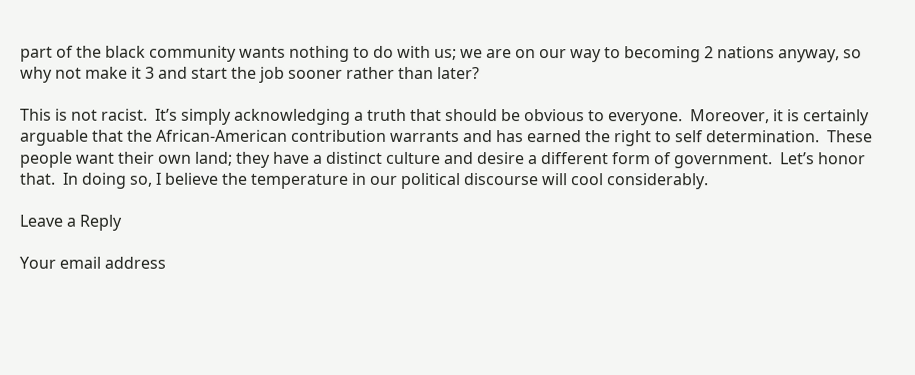part of the black community wants nothing to do with us; we are on our way to becoming 2 nations anyway, so why not make it 3 and start the job sooner rather than later?

This is not racist.  It’s simply acknowledging a truth that should be obvious to everyone.  Moreover, it is certainly arguable that the African-American contribution warrants and has earned the right to self determination.  These people want their own land; they have a distinct culture and desire a different form of government.  Let’s honor that.  In doing so, I believe the temperature in our political discourse will cool considerably.

Leave a Reply

Your email address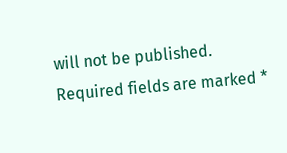will not be published. Required fields are marked *